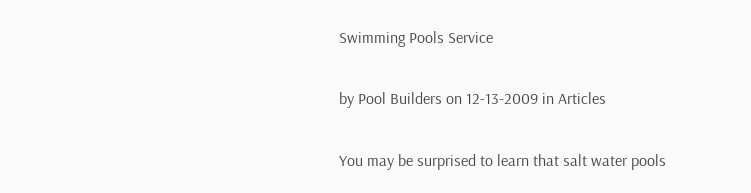Swimming Pools Service

by Pool Builders on 12-13-2009 in Articles

You may be surprised to learn that salt water pools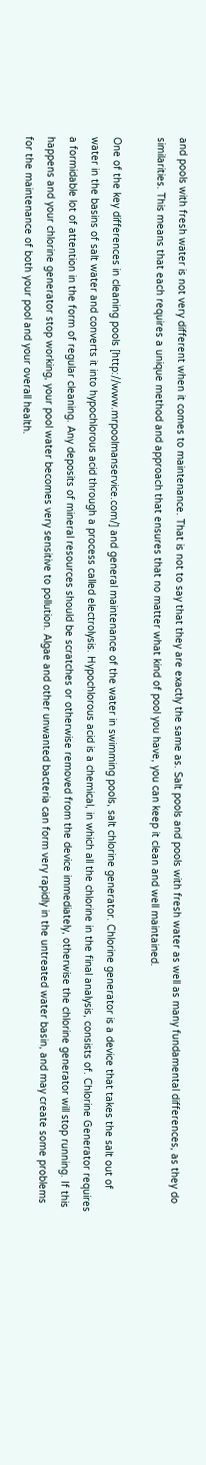and pools with fresh water is not very different when it comes to maintenance. That is not to say that they are exactly the same as. Salt pools and pools with fresh water as well as many fundamental differences, as they do similarities. This means that each requires a unique method and approach that ensures that no matter what kind of pool you have, you can keep it clean and well maintained.

One of the key differences in cleaning pools [http://www.mrpoolmanservice.com/] and general maintenance of the water in swimming pools, salt chlorine generator. Chlorine generator is a device that takes the salt out of water in the basins of salt water and converts it into hypochlorous acid through a process called electrolysis. Hypochlorous acid is a chemical, in which all the chlorine in the final analysis, consists of. Chlorine Generator requires a formidable lot of attention in the form of regular cleaning. Any deposits of mineral resources should be scratches or otherwise removed from the device immediately, otherwise the chlorine generator will stop running. If this happens and your chlorine generator stop working, your pool water becomes very sensitive to pollution. Algae and other unwanted bacteria can form very rapidly in the untreated water basin, and may create some problems for the maintenance of both your pool and your overall health.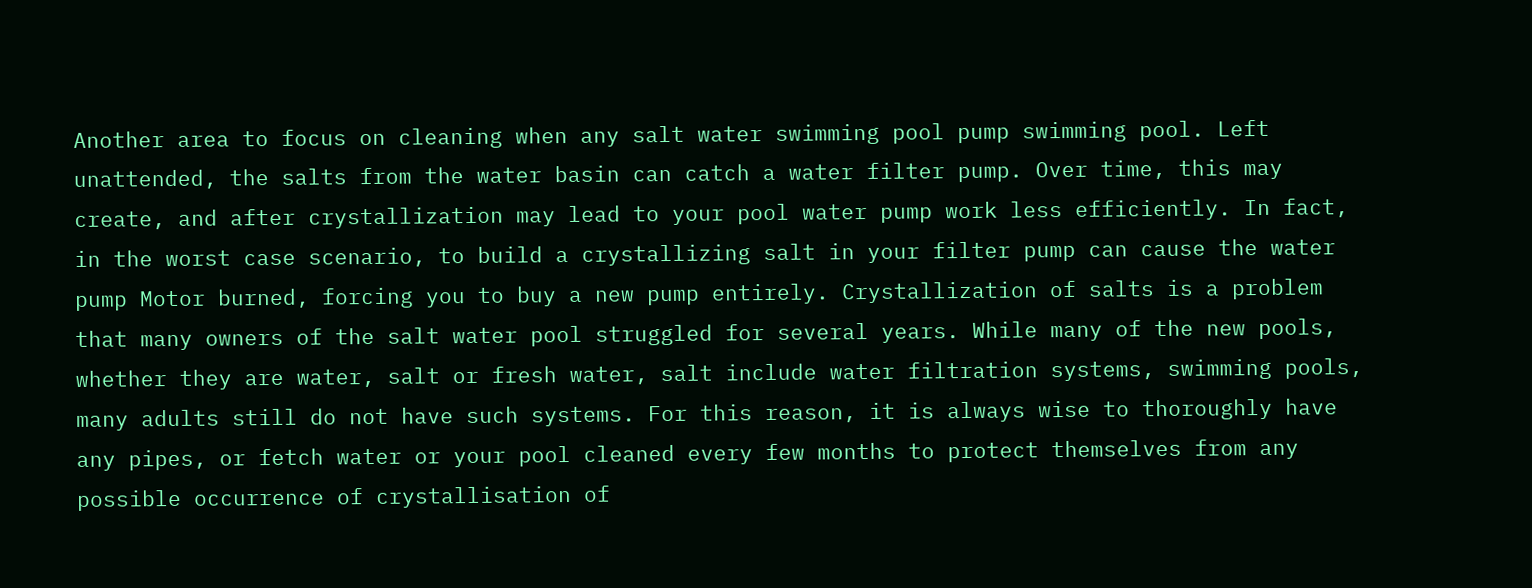Another area to focus on cleaning when any salt water swimming pool pump swimming pool. Left unattended, the salts from the water basin can catch a water filter pump. Over time, this may create, and after crystallization may lead to your pool water pump work less efficiently. In fact, in the worst case scenario, to build a crystallizing salt in your filter pump can cause the water pump Motor burned, forcing you to buy a new pump entirely. Crystallization of salts is a problem that many owners of the salt water pool struggled for several years. While many of the new pools, whether they are water, salt or fresh water, salt include water filtration systems, swimming pools, many adults still do not have such systems. For this reason, it is always wise to thoroughly have any pipes, or fetch water or your pool cleaned every few months to protect themselves from any possible occurrence of crystallisation of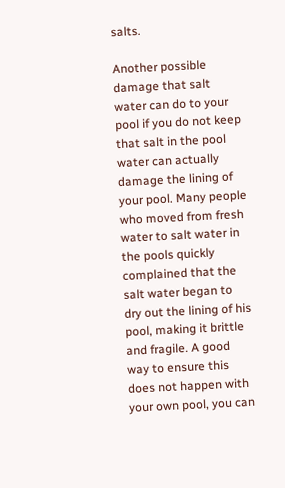salts.

Another possible damage that salt water can do to your pool if you do not keep that salt in the pool water can actually damage the lining of your pool. Many people who moved from fresh water to salt water in the pools quickly complained that the salt water began to dry out the lining of his pool, making it brittle and fragile. A good way to ensure this does not happen with your own pool, you can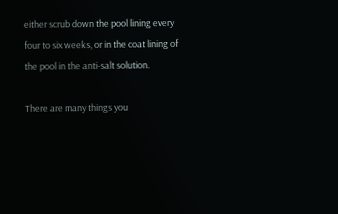either scrub down the pool lining every four to six weeks, or in the coat lining of the pool in the anti-salt solution.

There are many things you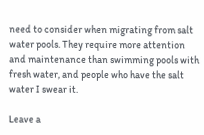need to consider when migrating from salt water pools. They require more attention and maintenance than swimming pools with fresh water, and people who have the salt water I swear it.

Leave a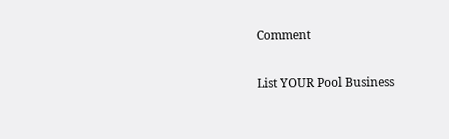Comment

List YOUR Pool Business